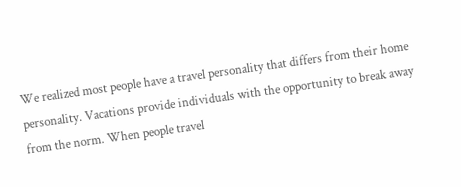We realized most people have a travel personality that differs from their home personality. Vacations provide individuals with the opportunity to break away from the norm. When people travel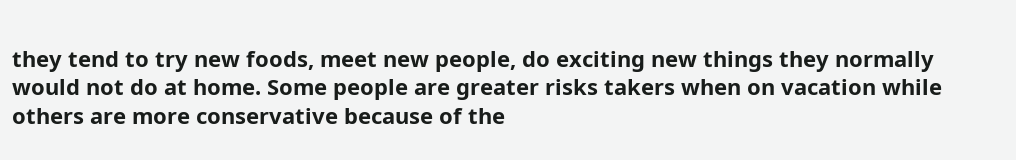they tend to try new foods, meet new people, do exciting new things they normally would not do at home. Some people are greater risks takers when on vacation while others are more conservative because of the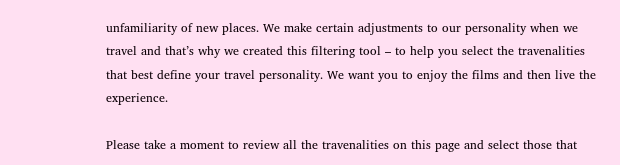unfamiliarity of new places. We make certain adjustments to our personality when we travel and that’s why we created this filtering tool – to help you select the travenalities that best define your travel personality. We want you to enjoy the films and then live the experience.

Please take a moment to review all the travenalities on this page and select those that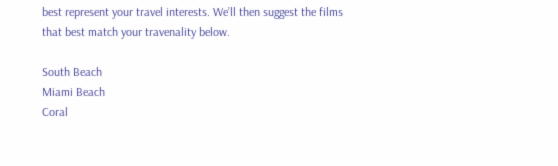best represent your travel interests. We’ll then suggest the films that best match your travenality below.

South Beach
Miami Beach
Coral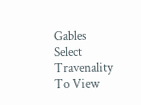Gables
Select Travenality To View